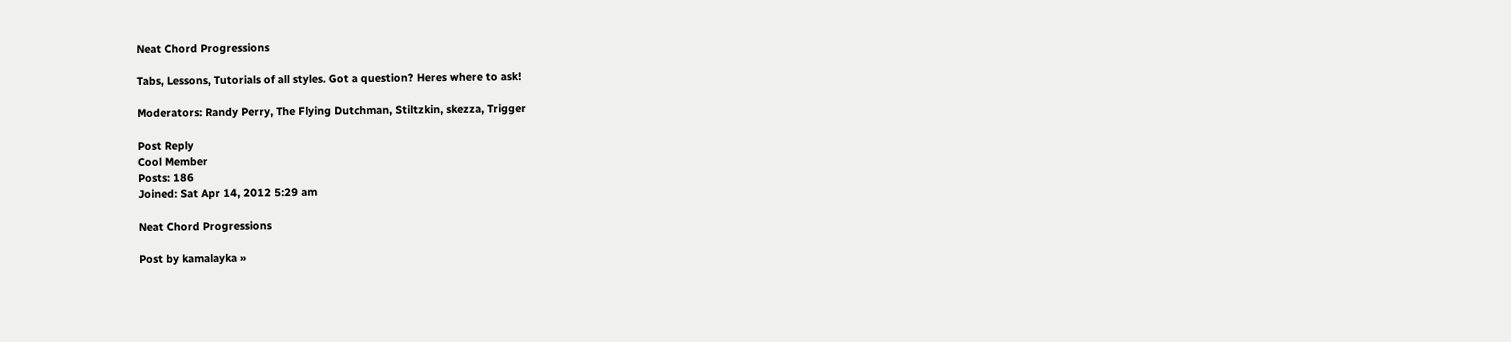Neat Chord Progressions

Tabs, Lessons, Tutorials of all styles. Got a question? Heres where to ask!

Moderators: Randy Perry, The Flying Dutchman, Stiltzkin, skezza, Trigger

Post Reply
Cool Member
Posts: 186
Joined: Sat Apr 14, 2012 5:29 am

Neat Chord Progressions

Post by kamalayka »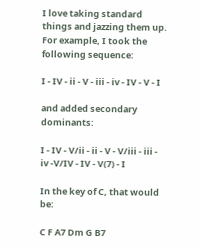I love taking standard things and jazzing them up. For example, I took the following sequence:

I - IV - ii - V - iii - iv - IV - V - I

and added secondary dominants:

I - IV - V/ii - ii - V - V/iii - iii - iv -V/IV - IV - V(7) - I

In the key of C, that would be:

C F A7 Dm G B7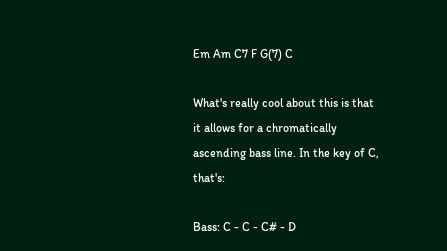Em Am C7 F G(7) C

What's really cool about this is that it allows for a chromatically ascending bass line. In the key of C, that's:

Bass: C - C - C# - D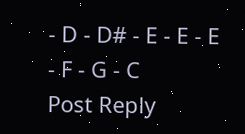- D - D# - E - E - E - F - G - C
Post Reply